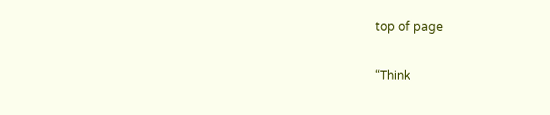top of page

“Think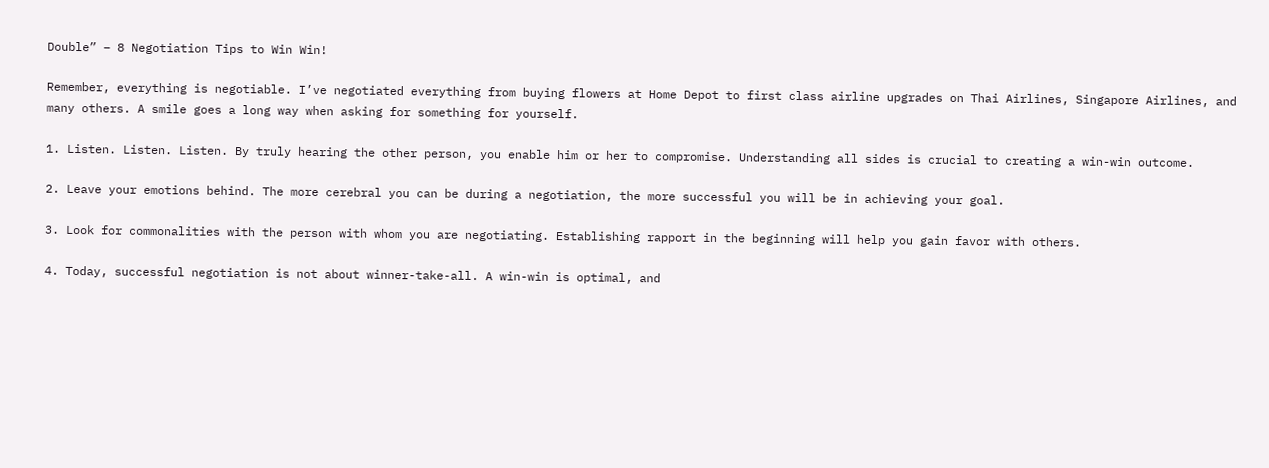Double” – 8 Negotiation Tips to Win Win!

Remember, everything is negotiable. I’ve negotiated everything from buying flowers at Home Depot to first class airline upgrades on Thai Airlines, Singapore Airlines, and many others. A smile goes a long way when asking for something for yourself.

1. Listen. Listen. Listen. By truly hearing the other person, you enable him or her to compromise. Understanding all sides is crucial to creating a win-win outcome.

2. Leave your emotions behind. The more cerebral you can be during a negotiation, the more successful you will be in achieving your goal.

3. Look for commonalities with the person with whom you are negotiating. Establishing rapport in the beginning will help you gain favor with others.

4. Today, successful negotiation is not about winner-take-all. A win-win is optimal, and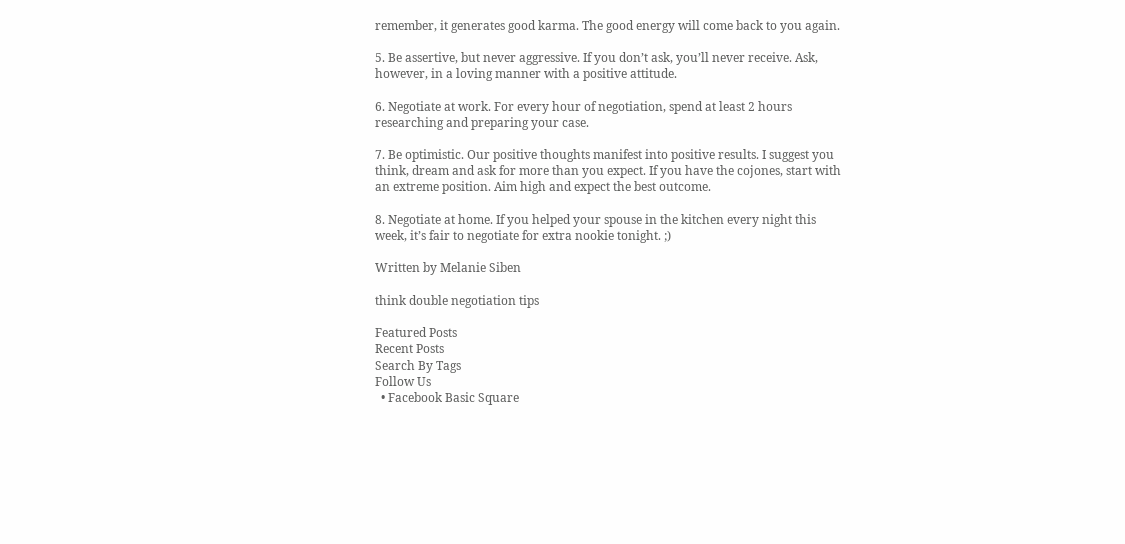remember, it generates good karma. The good energy will come back to you again.

5. Be assertive, but never aggressive. If you don’t ask, you’ll never receive. Ask, however, in a loving manner with a positive attitude.

6. Negotiate at work. For every hour of negotiation, spend at least 2 hours researching and preparing your case.

7. Be optimistic. Our positive thoughts manifest into positive results. I suggest you think, dream and ask for more than you expect. If you have the cojones, start with an extreme position. Aim high and expect the best outcome.

8. Negotiate at home. If you helped your spouse in the kitchen every night this week, it’s fair to negotiate for extra nookie tonight. ;)

Written by Melanie Siben

think double negotiation tips

Featured Posts
Recent Posts
Search By Tags
Follow Us
  • Facebook Basic Square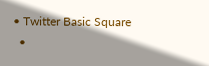• Twitter Basic Square
  •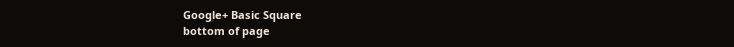Google+ Basic Square
bottom of page